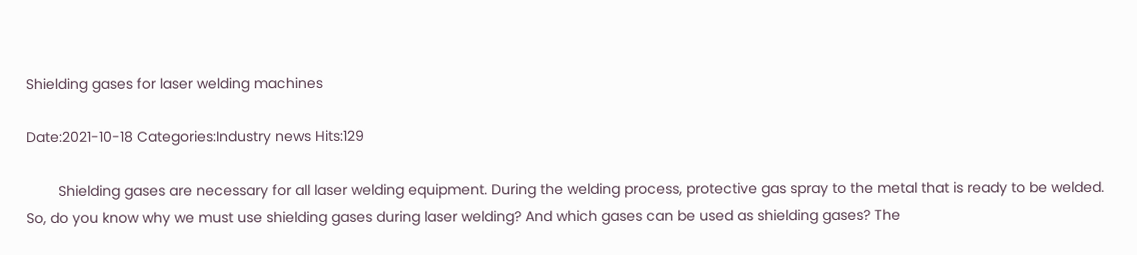Shielding gases for laser welding machines

Date:2021-10-18 Categories:Industry news Hits:129

        Shielding gases are necessary for all laser welding equipment. During the welding process, protective gas spray to the metal that is ready to be welded. So, do you know why we must use shielding gases during laser welding? And which gases can be used as shielding gases? The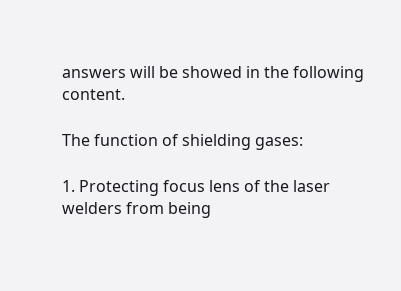answers will be showed in the following content.

The function of shielding gases:

1. Protecting focus lens of the laser welders from being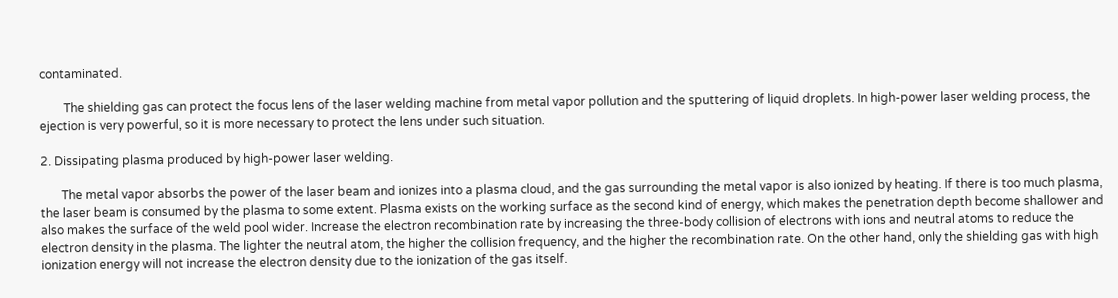contaminated.

        The shielding gas can protect the focus lens of the laser welding machine from metal vapor pollution and the sputtering of liquid droplets. In high-power laser welding process, the ejection is very powerful, so it is more necessary to protect the lens under such situation.

2. Dissipating plasma produced by high-power laser welding.

       The metal vapor absorbs the power of the laser beam and ionizes into a plasma cloud, and the gas surrounding the metal vapor is also ionized by heating. If there is too much plasma, the laser beam is consumed by the plasma to some extent. Plasma exists on the working surface as the second kind of energy, which makes the penetration depth become shallower and also makes the surface of the weld pool wider. Increase the electron recombination rate by increasing the three-body collision of electrons with ions and neutral atoms to reduce the electron density in the plasma. The lighter the neutral atom, the higher the collision frequency, and the higher the recombination rate. On the other hand, only the shielding gas with high ionization energy will not increase the electron density due to the ionization of the gas itself.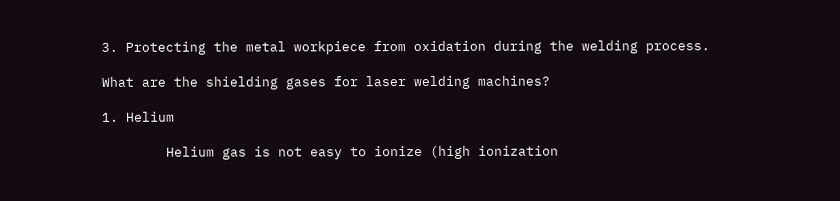3. Protecting the metal workpiece from oxidation during the welding process.

What are the shielding gases for laser welding machines?

1. Helium

        Helium gas is not easy to ionize (high ionization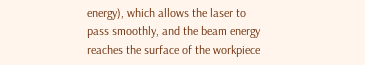energy), which allows the laser to pass smoothly, and the beam energy reaches the surface of the workpiece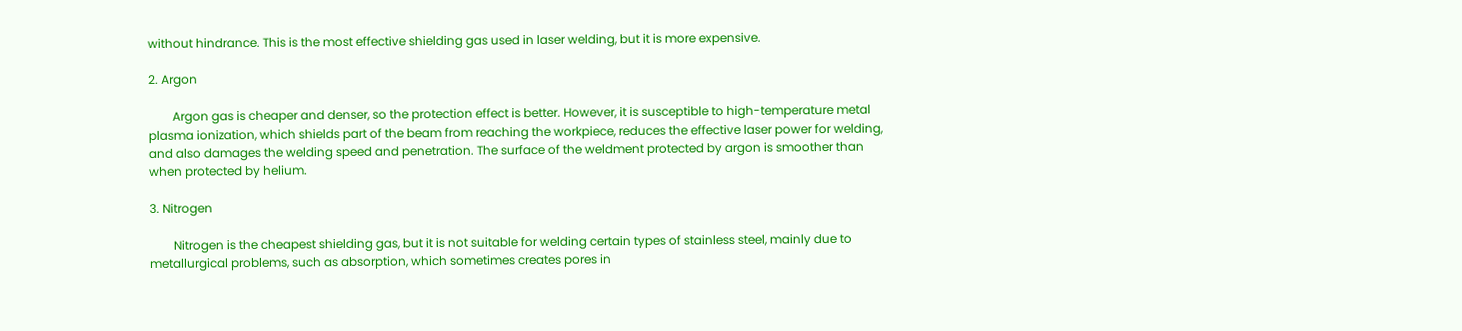without hindrance. This is the most effective shielding gas used in laser welding, but it is more expensive.

2. Argon

        Argon gas is cheaper and denser, so the protection effect is better. However, it is susceptible to high-temperature metal plasma ionization, which shields part of the beam from reaching the workpiece, reduces the effective laser power for welding, and also damages the welding speed and penetration. The surface of the weldment protected by argon is smoother than when protected by helium.

3. Nitrogen

        Nitrogen is the cheapest shielding gas, but it is not suitable for welding certain types of stainless steel, mainly due to metallurgical problems, such as absorption, which sometimes creates pores in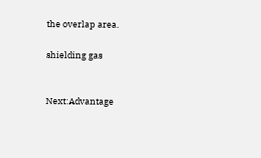the overlap area.

shielding gas


Next:Advantage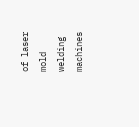of laser mold welding machines